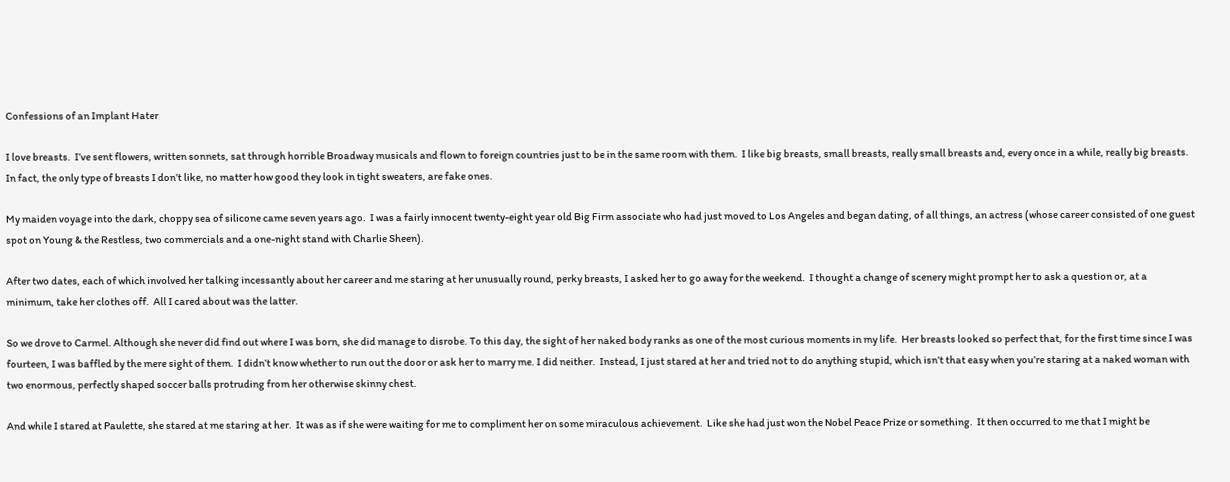Confessions of an Implant Hater

I love breasts.  I’ve sent flowers, written sonnets, sat through horrible Broadway musicals and flown to foreign countries just to be in the same room with them.  I like big breasts, small breasts, really small breasts and, every once in a while, really big breasts. In fact, the only type of breasts I don’t like, no matter how good they look in tight sweaters, are fake ones.

My maiden voyage into the dark, choppy sea of silicone came seven years ago.  I was a fairly innocent twenty-eight year old Big Firm associate who had just moved to Los Angeles and began dating, of all things, an actress (whose career consisted of one guest spot on Young & the Restless, two commercials and a one-night stand with Charlie Sheen).

After two dates, each of which involved her talking incessantly about her career and me staring at her unusually round, perky breasts, I asked her to go away for the weekend.  I thought a change of scenery might prompt her to ask a question or, at a minimum, take her clothes off.  All I cared about was the latter.

So we drove to Carmel. Although she never did find out where I was born, she did manage to disrobe. To this day, the sight of her naked body ranks as one of the most curious moments in my life.  Her breasts looked so perfect that, for the first time since I was fourteen, I was baffled by the mere sight of them.  I didn’t know whether to run out the door or ask her to marry me. I did neither.  Instead, I just stared at her and tried not to do anything stupid, which isn’t that easy when you’re staring at a naked woman with two enormous, perfectly shaped soccer balls protruding from her otherwise skinny chest.

And while I stared at Paulette, she stared at me staring at her.  It was as if she were waiting for me to compliment her on some miraculous achievement.  Like she had just won the Nobel Peace Prize or something.  It then occurred to me that I might be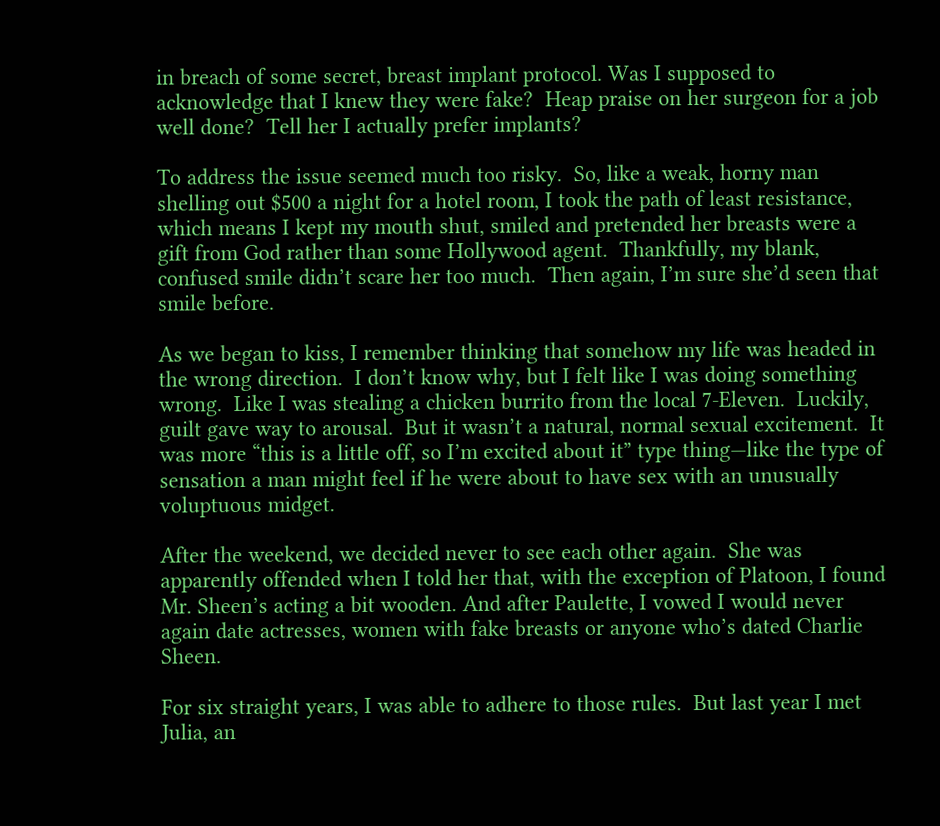in breach of some secret, breast implant protocol. Was I supposed to acknowledge that I knew they were fake?  Heap praise on her surgeon for a job well done?  Tell her I actually prefer implants?

To address the issue seemed much too risky.  So, like a weak, horny man shelling out $500 a night for a hotel room, I took the path of least resistance, which means I kept my mouth shut, smiled and pretended her breasts were a gift from God rather than some Hollywood agent.  Thankfully, my blank, confused smile didn’t scare her too much.  Then again, I’m sure she’d seen that smile before.

As we began to kiss, I remember thinking that somehow my life was headed in the wrong direction.  I don’t know why, but I felt like I was doing something wrong.  Like I was stealing a chicken burrito from the local 7-Eleven.  Luckily, guilt gave way to arousal.  But it wasn’t a natural, normal sexual excitement.  It was more “this is a little off, so I’m excited about it” type thing—like the type of sensation a man might feel if he were about to have sex with an unusually voluptuous midget.

After the weekend, we decided never to see each other again.  She was apparently offended when I told her that, with the exception of Platoon, I found Mr. Sheen’s acting a bit wooden. And after Paulette, I vowed I would never again date actresses, women with fake breasts or anyone who’s dated Charlie Sheen.

For six straight years, I was able to adhere to those rules.  But last year I met Julia, an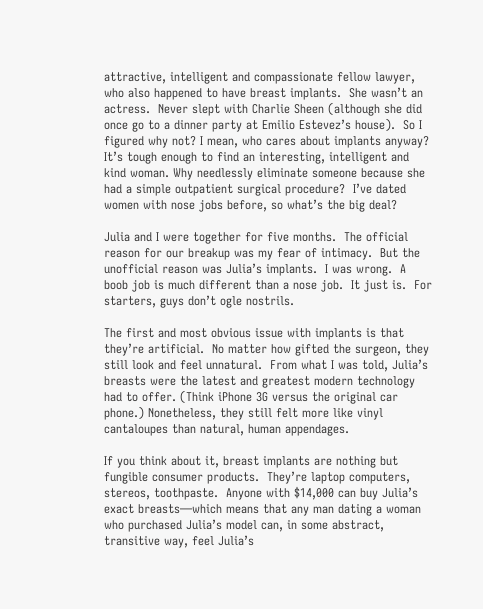attractive, intelligent and compassionate fellow lawyer, who also happened to have breast implants.  She wasn’t an actress.  Never slept with Charlie Sheen (although she did once go to a dinner party at Emilio Estevez’s house).  So I figured why not? I mean, who cares about implants anyway?  It’s tough enough to find an interesting, intelligent and kind woman. Why needlessly eliminate someone because she had a simple outpatient surgical procedure?  I’ve dated women with nose jobs before, so what’s the big deal?

Julia and I were together for five months.  The official reason for our breakup was my fear of intimacy.  But the unofficial reason was Julia’s implants.  I was wrong.  A boob job is much different than a nose job.  It just is.  For starters, guys don’t ogle nostrils.

The first and most obvious issue with implants is that they’re artificial.  No matter how gifted the surgeon, they still look and feel unnatural.  From what I was told, Julia’s breasts were the latest and greatest modern technology had to offer. (Think iPhone 3G versus the original car phone.) Nonetheless, they still felt more like vinyl cantaloupes than natural, human appendages.

If you think about it, breast implants are nothing but fungible consumer products.  They’re laptop computers, stereos, toothpaste.  Anyone with $14,000 can buy Julia’s exact breasts—which means that any man dating a woman who purchased Julia’s model can, in some abstract, transitive way, feel Julia’s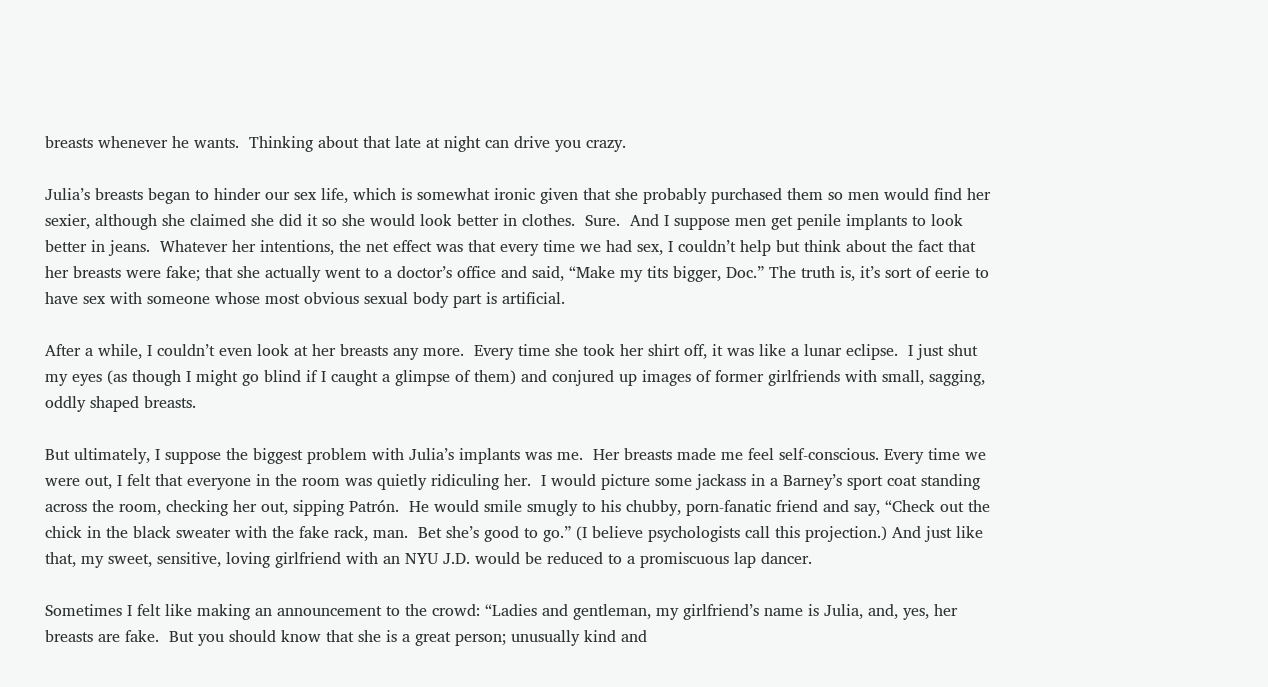breasts whenever he wants.  Thinking about that late at night can drive you crazy.

Julia’s breasts began to hinder our sex life, which is somewhat ironic given that she probably purchased them so men would find her sexier, although she claimed she did it so she would look better in clothes.  Sure.  And I suppose men get penile implants to look better in jeans.  Whatever her intentions, the net effect was that every time we had sex, I couldn’t help but think about the fact that her breasts were fake; that she actually went to a doctor’s office and said, “Make my tits bigger, Doc.” The truth is, it’s sort of eerie to have sex with someone whose most obvious sexual body part is artificial.

After a while, I couldn’t even look at her breasts any more.  Every time she took her shirt off, it was like a lunar eclipse.  I just shut my eyes (as though I might go blind if I caught a glimpse of them) and conjured up images of former girlfriends with small, sagging, oddly shaped breasts.

But ultimately, I suppose the biggest problem with Julia’s implants was me.  Her breasts made me feel self-conscious. Every time we were out, I felt that everyone in the room was quietly ridiculing her.  I would picture some jackass in a Barney’s sport coat standing across the room, checking her out, sipping Patrón.  He would smile smugly to his chubby, porn-fanatic friend and say, “Check out the chick in the black sweater with the fake rack, man.  Bet she’s good to go.” (I believe psychologists call this projection.) And just like that, my sweet, sensitive, loving girlfriend with an NYU J.D. would be reduced to a promiscuous lap dancer.

Sometimes I felt like making an announcement to the crowd: “Ladies and gentleman, my girlfriend’s name is Julia, and, yes, her breasts are fake.  But you should know that she is a great person; unusually kind and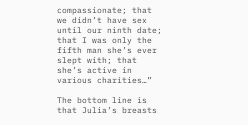compassionate; that we didn’t have sex until our ninth date; that I was only the fifth man she’s ever slept with; that she’s active in various charities…”

The bottom line is that Julia’s breasts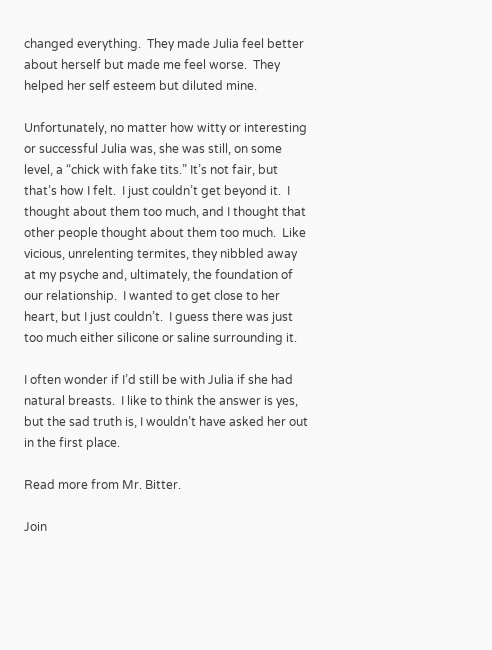changed everything.  They made Julia feel better about herself but made me feel worse.  They helped her self esteem but diluted mine.

Unfortunately, no matter how witty or interesting or successful Julia was, she was still, on some level, a “chick with fake tits.” It’s not fair, but that’s how I felt.  I just couldn’t get beyond it.  I thought about them too much, and I thought that other people thought about them too much.  Like vicious, unrelenting termites, they nibbled away at my psyche and, ultimately, the foundation of our relationship.  I wanted to get close to her heart, but I just couldn’t.  I guess there was just too much either silicone or saline surrounding it.

I often wonder if I’d still be with Julia if she had natural breasts.  I like to think the answer is yes, but the sad truth is, I wouldn’t have asked her out in the first place.

Read more from Mr. Bitter.

Join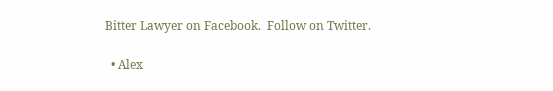Bitter Lawyer on Facebook.  Follow on Twitter.

  • Alex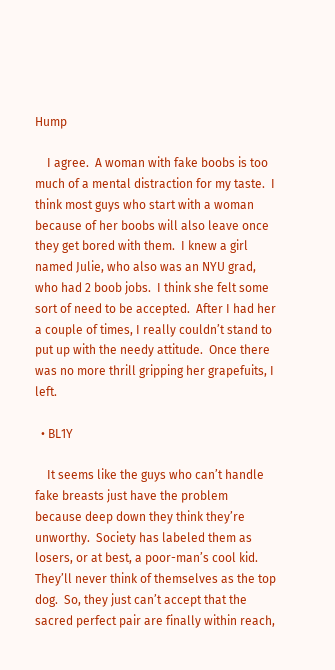Hump

    I agree.  A woman with fake boobs is too much of a mental distraction for my taste.  I think most guys who start with a woman because of her boobs will also leave once they get bored with them.  I knew a girl named Julie, who also was an NYU grad, who had 2 boob jobs.  I think she felt some sort of need to be accepted.  After I had her a couple of times, I really couldn’t stand to put up with the needy attitude.  Once there was no more thrill gripping her grapefuits, I left.

  • BL1Y

    It seems like the guys who can’t handle fake breasts just have the problem because deep down they think they’re unworthy.  Society has labeled them as losers, or at best, a poor-man’s cool kid.  They’ll never think of themselves as the top dog.  So, they just can’t accept that the sacred perfect pair are finally within reach,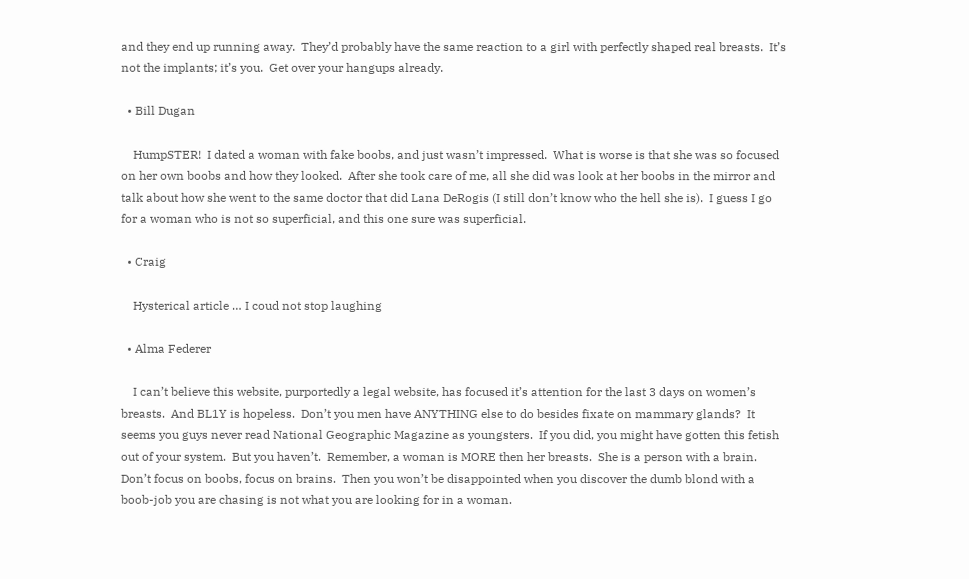and they end up running away.  They’d probably have the same reaction to a girl with perfectly shaped real breasts.  It’s not the implants; it’s you.  Get over your hangups already.

  • Bill Dugan

    HumpSTER!  I dated a woman with fake boobs, and just wasn’t impressed.  What is worse is that she was so focused on her own boobs and how they looked.  After she took care of me, all she did was look at her boobs in the mirror and talk about how she went to the same doctor that did Lana DeRogis (I still don’t know who the hell she is).  I guess I go for a woman who is not so superficial, and this one sure was superficial.

  • Craig

    Hysterical article … I coud not stop laughing

  • Alma Federer

    I can’t believe this website, purportedly a legal website, has focused it’s attention for the last 3 days on women’s breasts.  And BL1Y is hopeless.  Don’t you men have ANYTHING else to do besides fixate on mammary glands?  It seems you guys never read National Geographic Magazine as youngsters.  If you did, you might have gotten this fetish out of your system.  But you haven’t.  Remember, a woman is MORE then her breasts.  She is a person with a brain.  Don’t focus on boobs, focus on brains.  Then you won’t be disappointed when you discover the dumb blond with a boob-job you are chasing is not what you are looking for in a woman.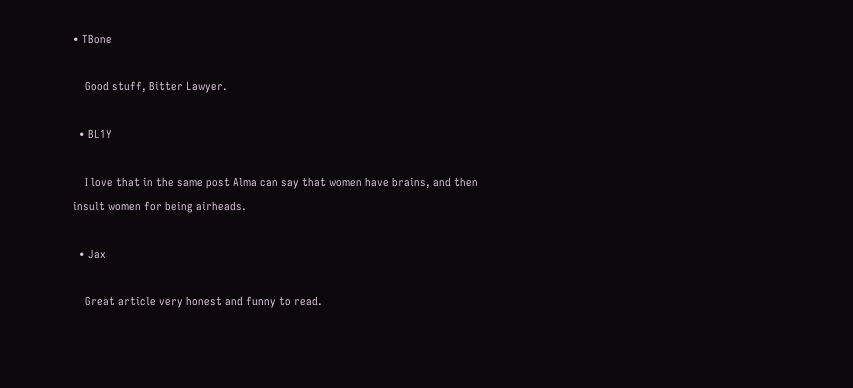• TBone

    Good stuff, Bitter Lawyer.

  • BL1Y

    I love that in the same post Alma can say that women have brains, and then insult women for being airheads.

  • Jax

    Great article very honest and funny to read.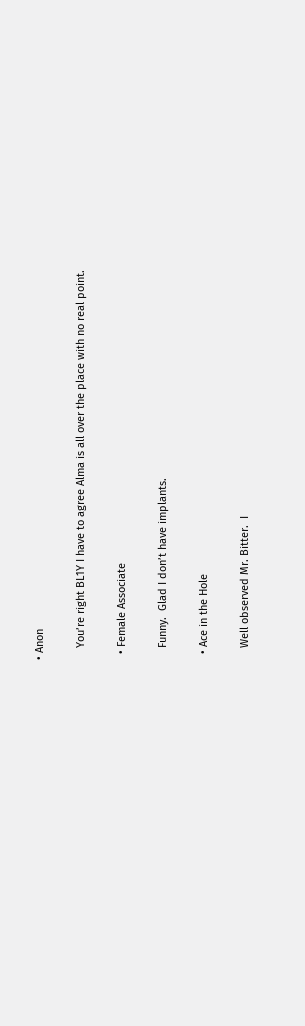• Anon

    You’re right BL1Y I have to agree Alma is all over the place with no real point.

  • Female Associate

    Funny.  Glad I don’t have implants.

  • Ace in the Hole

    Well observed Mr. Bitter.  I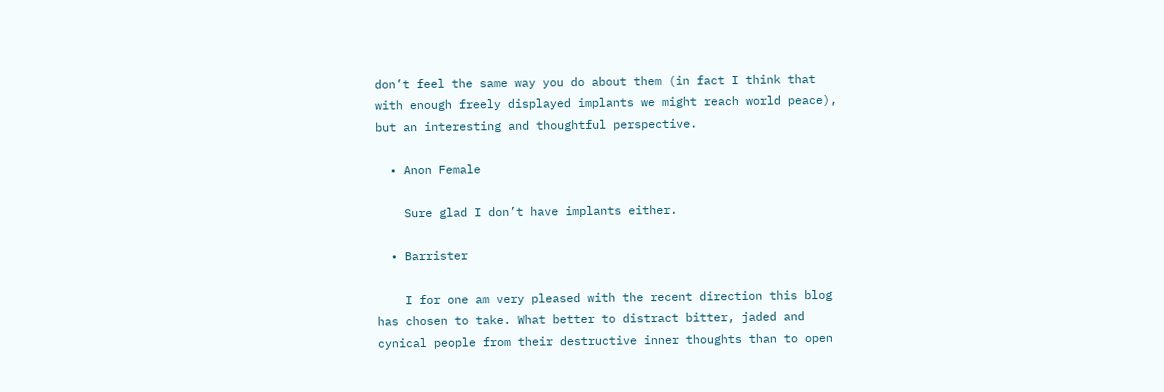don’t feel the same way you do about them (in fact I think that with enough freely displayed implants we might reach world peace), but an interesting and thoughtful perspective.

  • Anon Female

    Sure glad I don’t have implants either.

  • Barrister

    I for one am very pleased with the recent direction this blog has chosen to take. What better to distract bitter, jaded and cynical people from their destructive inner thoughts than to open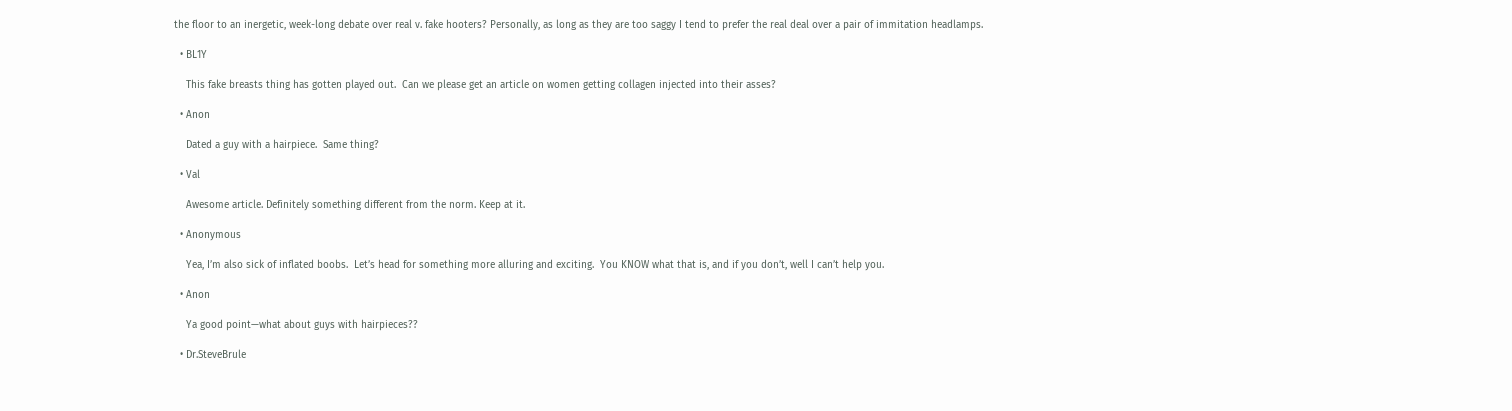the floor to an inergetic, week-long debate over real v. fake hooters? Personally, as long as they are too saggy I tend to prefer the real deal over a pair of immitation headlamps.

  • BL1Y

    This fake breasts thing has gotten played out.  Can we please get an article on women getting collagen injected into their asses?

  • Anon

    Dated a guy with a hairpiece.  Same thing?

  • Val

    Awesome article. Definitely something different from the norm. Keep at it.

  • Anonymous

    Yea, I’m also sick of inflated boobs.  Let’s head for something more alluring and exciting.  You KNOW what that is, and if you don’t, well I can’t help you.

  • Anon

    Ya good point—what about guys with hairpieces??

  • Dr.SteveBrule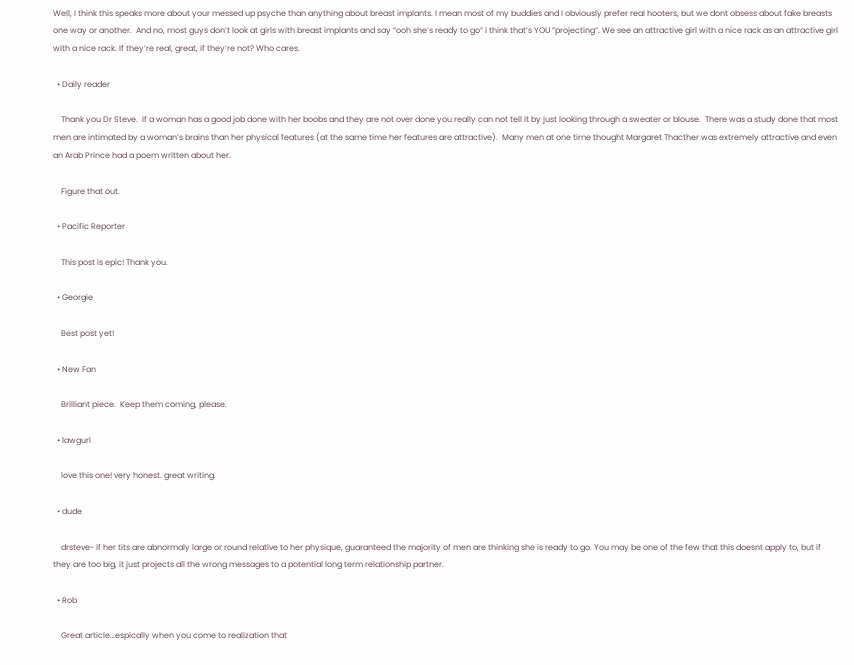Well, I think this speaks more about your messed up psyche than anything about breast implants. I mean most of my buddies and I obviously prefer real hooters, but we dont obsess about fake breasts one way or another.  And no, most guys don’t look at girls with breast implants and say “ooh she’s ready to go” i think that’s YOU “projecting”. We see an attractive girl with a nice rack as an attractive girl with a nice rack. If they’re real, great, if they’re not? Who cares.

  • Daily reader

    Thank you Dr Steve.  If a woman has a good job done with her boobs and they are not over done you really can not tell it by just looking through a sweater or blouse.  There was a study done that most men are intimated by a woman’s brains than her physical features (at the same time her features are attractive).  Many men at one time thought Margaret Thacther was extremely attractive and even an Arab Prince had a poem written about her.

    Figure that out.

  • Pacific Reporter

    This post is epic! Thank you.

  • Georgie

    Best post yet!

  • New Fan

    Brilliant piece.  Keep them coming, please.

  • lawgurl

    love this one! very honest. great writing.

  • dude

    drsteve- if her tits are abnormaly large or round relative to her physique, guaranteed the majority of men are thinking she is ready to go. You may be one of the few that this doesnt apply to, but if they are too big, it just projects all the wrong messages to a potential long term relationship partner.

  • Rob

    Great article…espically when you come to realization that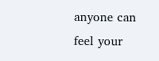anyone can feel your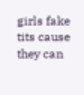girls fake tits cause they can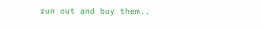run out and buy them..